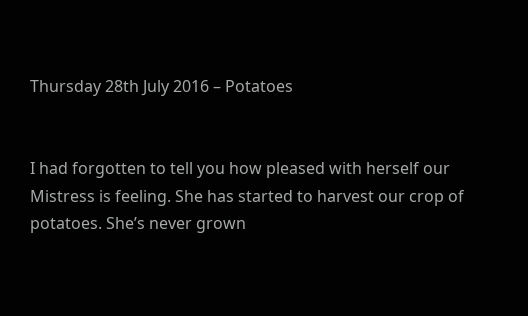Thursday 28th July 2016 – Potatoes


I had forgotten to tell you how pleased with herself our Mistress is feeling. She has started to harvest our crop of potatoes. She’s never grown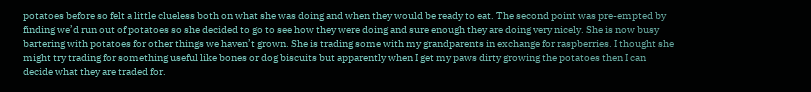potatoes before so felt a little clueless both on what she was doing and when they would be ready to eat. The second point was pre-empted by finding we’d run out of potatoes so she decided to go to see how they were doing and sure enough they are doing very nicely. She is now busy bartering with potatoes for other things we haven’t grown. She is trading some with my grandparents in exchange for raspberries. I thought she might try trading for something useful like bones or dog biscuits but apparently when I get my paws dirty growing the potatoes then I can decide what they are traded for.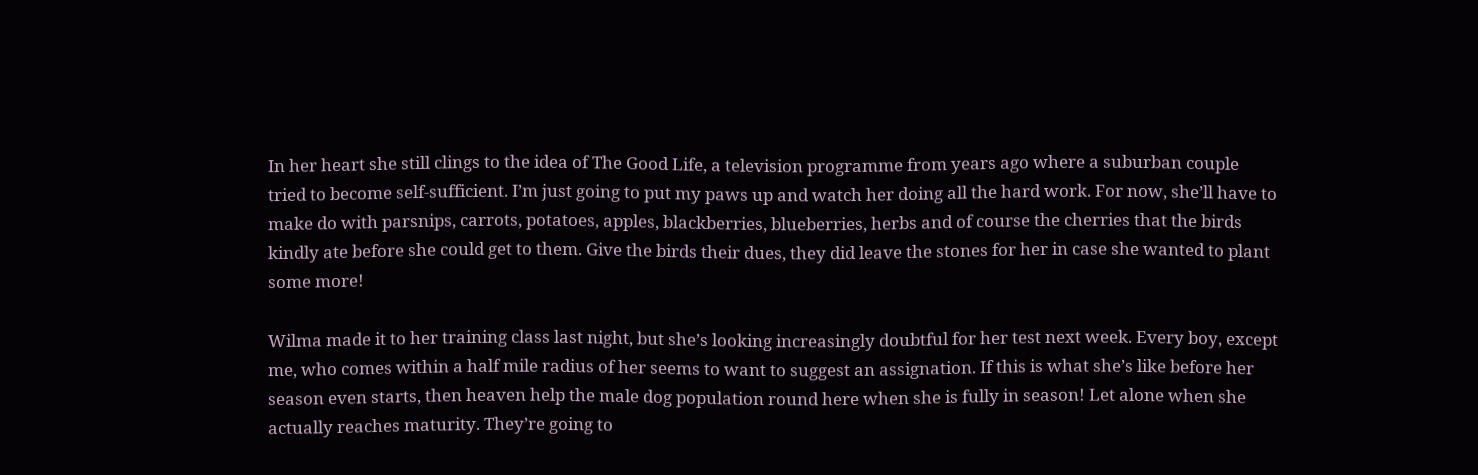In her heart she still clings to the idea of The Good Life, a television programme from years ago where a suburban couple tried to become self-sufficient. I’m just going to put my paws up and watch her doing all the hard work. For now, she’ll have to make do with parsnips, carrots, potatoes, apples, blackberries, blueberries, herbs and of course the cherries that the birds kindly ate before she could get to them. Give the birds their dues, they did leave the stones for her in case she wanted to plant some more!

Wilma made it to her training class last night, but she’s looking increasingly doubtful for her test next week. Every boy, except me, who comes within a half mile radius of her seems to want to suggest an assignation. If this is what she’s like before her season even starts, then heaven help the male dog population round here when she is fully in season! Let alone when she actually reaches maturity. They’re going to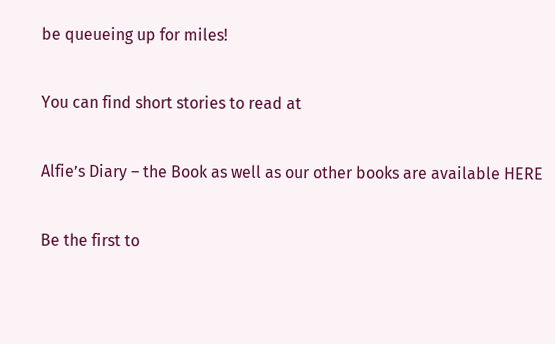be queueing up for miles!

You can find short stories to read at

Alfie’s Diary – the Book as well as our other books are available HERE

Be the first to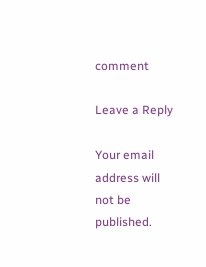comment

Leave a Reply

Your email address will not be published.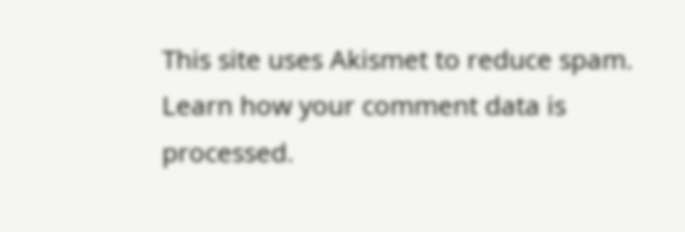This site uses Akismet to reduce spam. Learn how your comment data is processed.